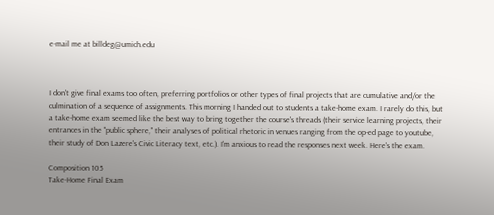e-mail me at billdeg@umich.edu



I don't give final exams too often, preferring portfolios or other types of final projects that are cumulative and/or the culmination of a sequence of assignments. This morning I handed out to students a take-home exam. I rarely do this, but a take-home exam seemed like the best way to bring together the course's threads (their service learning projects, their entrances in the "public sphere," their analyses of political rhetoric in venues ranging from the op-ed page to youtube, their study of Don Lazere's Civic Literacy text, etc.). I'm anxious to read the responses next week. Here's the exam.

Composition 105
Take-Home Final Exam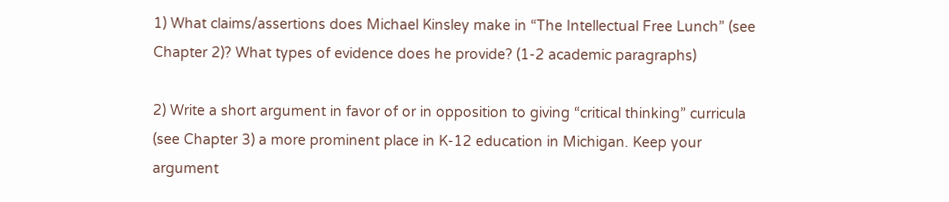1) What claims/assertions does Michael Kinsley make in “The Intellectual Free Lunch” (see Chapter 2)? What types of evidence does he provide? (1-2 academic paragraphs)

2) Write a short argument in favor of or in opposition to giving “critical thinking” curricula (see Chapter 3) a more prominent place in K-12 education in Michigan. Keep your argument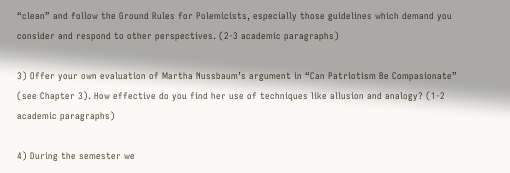“clean” and follow the Ground Rules for Polemicists, especially those guidelines which demand you consider and respond to other perspectives. (2-3 academic paragraphs)

3) Offer your own evaluation of Martha Nussbaum’s argument in “Can Patriotism Be Compasionate” (see Chapter 3). How effective do you find her use of techniques like allusion and analogy? (1-2 academic paragraphs)

4) During the semester we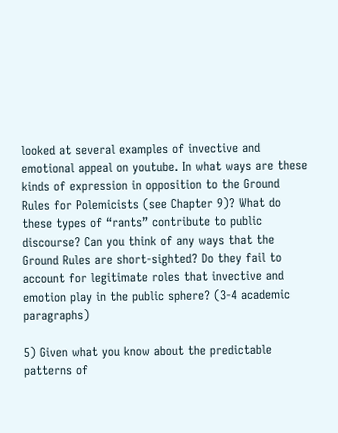looked at several examples of invective and emotional appeal on youtube. In what ways are these kinds of expression in opposition to the Ground Rules for Polemicists (see Chapter 9)? What do these types of “rants” contribute to public discourse? Can you think of any ways that the Ground Rules are short-sighted? Do they fail to account for legitimate roles that invective and emotion play in the public sphere? (3-4 academic paragraphs)

5) Given what you know about the predictable patterns of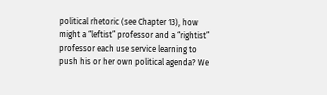political rhetoric (see Chapter 13), how might a “leftist” professor and a “rightist” professor each use service learning to push his or her own political agenda? We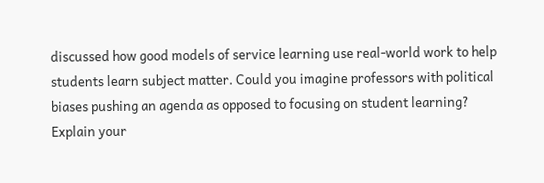discussed how good models of service learning use real-world work to help students learn subject matter. Could you imagine professors with political biases pushing an agenda as opposed to focusing on student learning? Explain your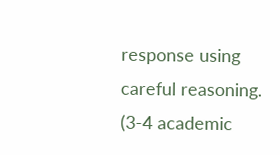response using careful reasoning. (3-4 academic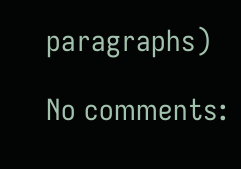paragraphs)

No comments: